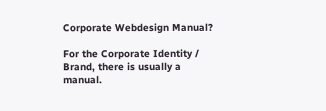Corporate Webdesign Manual?

For the Corporate Identity / Brand, there is usually a manual.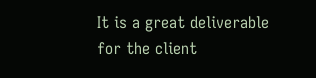It is a great deliverable for the client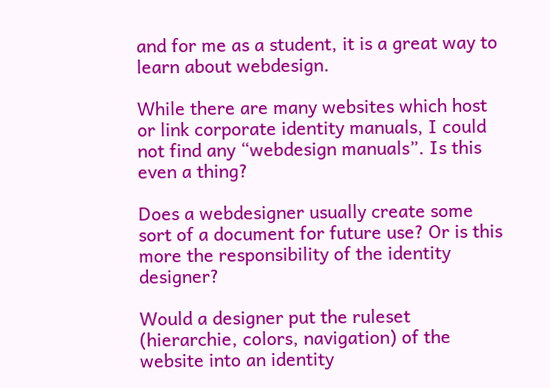and for me as a student, it is a great way to learn about webdesign.

While there are many websites which host or link corporate identity manuals, I could not find any “webdesign manuals”. Is this even a thing?

Does a webdesigner usually create some sort of a document for future use? Or is this more the responsibility of the identity designer?

Would a designer put the ruleset (hierarchie, colors, navigation) of the website into an identity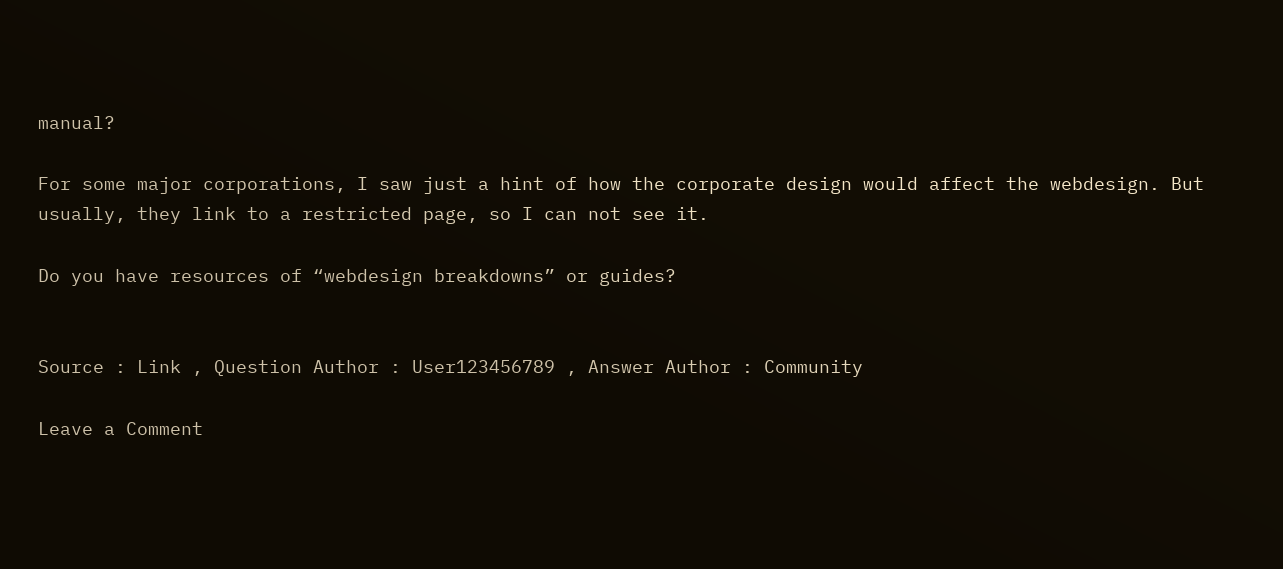manual?

For some major corporations, I saw just a hint of how the corporate design would affect the webdesign. But usually, they link to a restricted page, so I can not see it.

Do you have resources of “webdesign breakdowns” or guides?


Source : Link , Question Author : User123456789 , Answer Author : Community

Leave a Comment